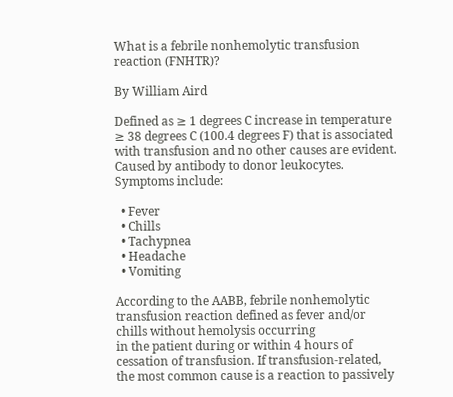What is a febrile nonhemolytic transfusion reaction (FNHTR)?

By William Aird

Defined as ≥ 1 degrees C increase in temperature ≥ 38 degrees C (100.4 degrees F) that is associated with transfusion and no other causes are evident. Caused by antibody to donor leukocytes. Symptoms include:

  • Fever
  • Chills
  • Tachypnea
  • Headache
  • Vomiting

According to the AABB, febrile nonhemolytic transfusion reaction defined as fever and/or chills without hemolysis occurring
in the patient during or within 4 hours of cessation of transfusion. If transfusion-related, the most common cause is a reaction to passively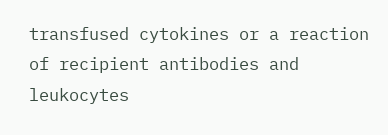transfused cytokines or a reaction of recipient antibodies and leukocytes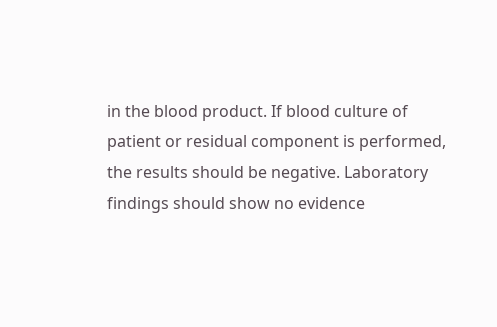in the blood product. If blood culture of patient or residual component is performed, the results should be negative. Laboratory findings should show no evidence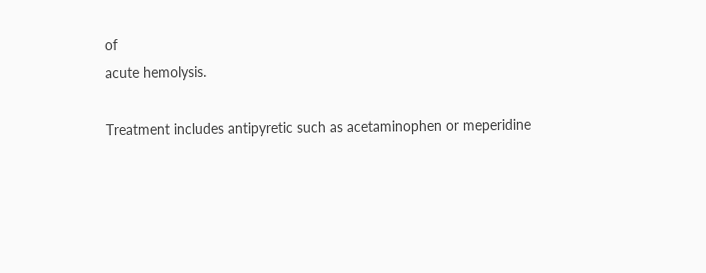of
acute hemolysis.

Treatment includes antipyretic such as acetaminophen or meperidine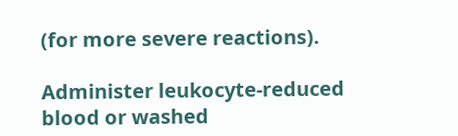(for more severe reactions).

Administer leukocyte-reduced blood or washed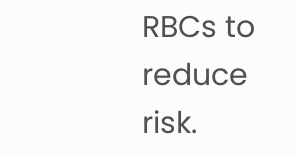RBCs to reduce risk.